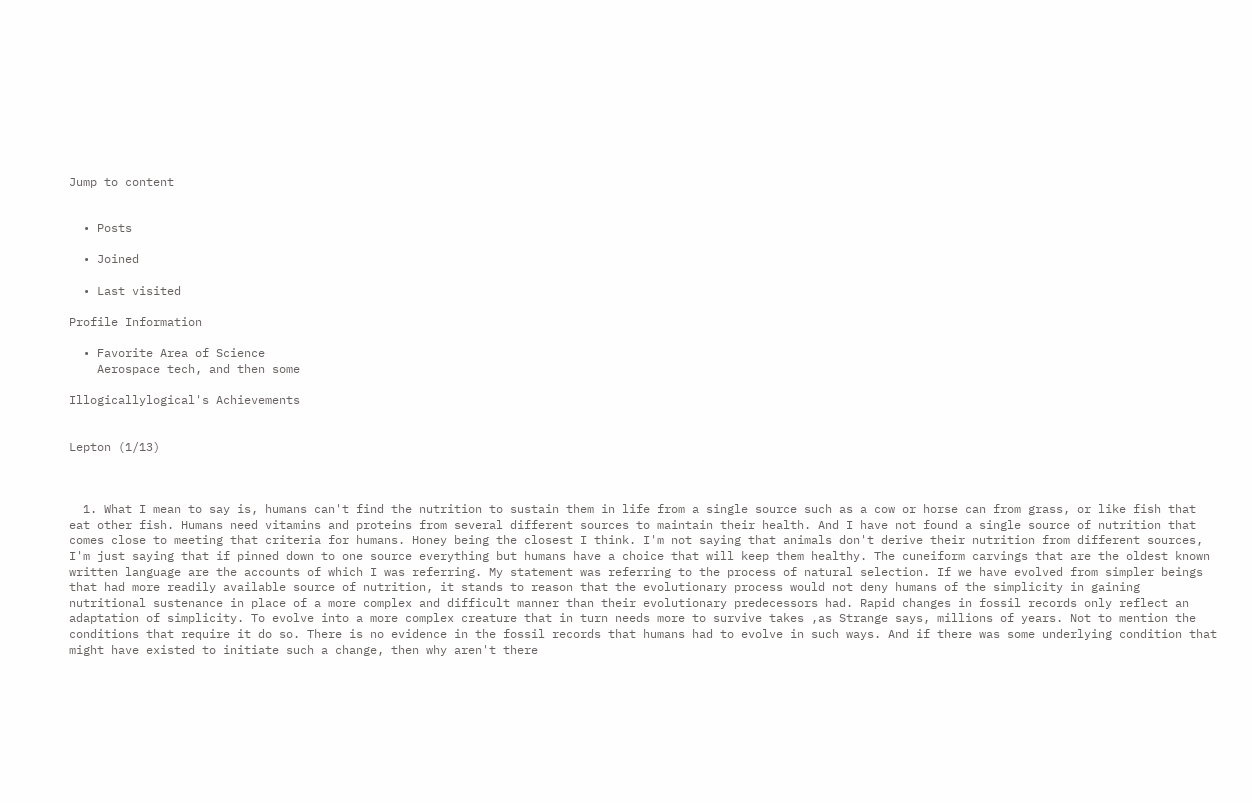Jump to content


  • Posts

  • Joined

  • Last visited

Profile Information

  • Favorite Area of Science
    Aerospace tech, and then some

Illogicallylogical's Achievements


Lepton (1/13)



  1. What I mean to say is, humans can't find the nutrition to sustain them in life from a single source such as a cow or horse can from grass, or like fish that eat other fish. Humans need vitamins and proteins from several different sources to maintain their health. And I have not found a single source of nutrition that comes close to meeting that criteria for humans. Honey being the closest I think. I'm not saying that animals don't derive their nutrition from different sources, I'm just saying that if pinned down to one source everything but humans have a choice that will keep them healthy. The cuneiform carvings that are the oldest known written language are the accounts of which I was referring. My statement was referring to the process of natural selection. If we have evolved from simpler beings that had more readily available source of nutrition, it stands to reason that the evolutionary process would not deny humans of the simplicity in gaining nutritional sustenance in place of a more complex and difficult manner than their evolutionary predecessors had. Rapid changes in fossil records only reflect an adaptation of simplicity. To evolve into a more complex creature that in turn needs more to survive takes ,as Strange says, millions of years. Not to mention the conditions that require it do so. There is no evidence in the fossil records that humans had to evolve in such ways. And if there was some underlying condition that might have existed to initiate such a change, then why aren't there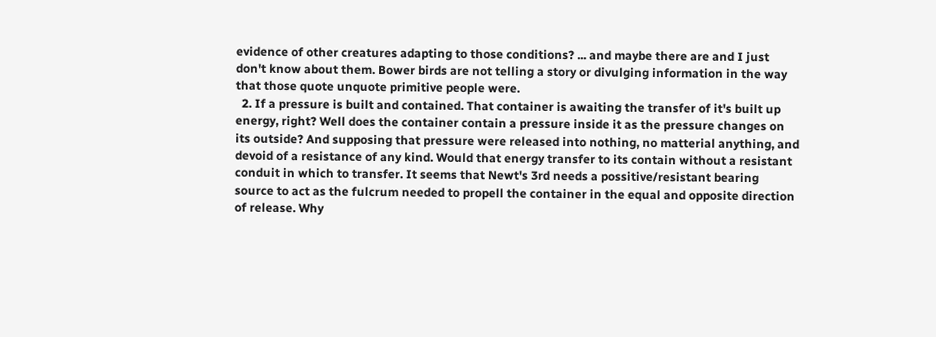evidence of other creatures adapting to those conditions? ... and maybe there are and I just don't know about them. Bower birds are not telling a story or divulging information in the way that those quote unquote primitive people were.
  2. If a pressure is built and contained. That container is awaiting the transfer of it's built up energy, right? Well does the container contain a pressure inside it as the pressure changes on its outside? And supposing that pressure were released into nothing, no matterial anything, and devoid of a resistance of any kind. Would that energy transfer to its contain without a resistant conduit in which to transfer. It seems that Newt's 3rd needs a possitive/resistant bearing source to act as the fulcrum needed to propell the container in the equal and opposite direction of release. Why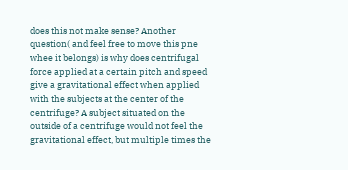does this not make sense? Another question( and feel free to move this pne whee it belongs) is why does centrifugal force applied at a certain pitch and speed give a gravitational effect when applied with the subjects at the center of the centrifuge? A subject situated on the outside of a centrifuge would not feel the gravitational effect, but multiple times the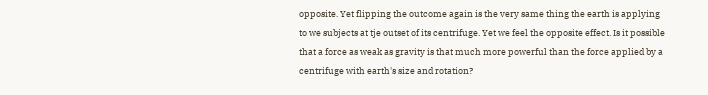opposite. Yet flipping the outcome again is the very same thing the earth is applying to we subjects at tje outset of its centrifuge. Yet we feel the opposite effect. Is it possible that a force as weak as gravity is that much more powerful than the force applied by a centrifuge with earth's size and rotation?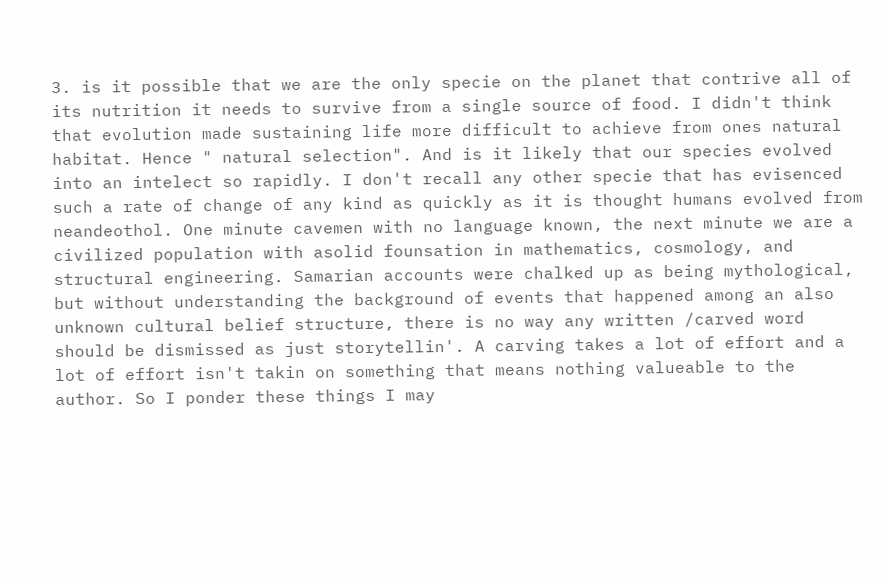3. is it possible that we are the only specie on the planet that contrive all of its nutrition it needs to survive from a single source of food. I didn't think that evolution made sustaining life more difficult to achieve from ones natural habitat. Hence " natural selection". And is it likely that our species evolved into an intelect so rapidly. I don't recall any other specie that has evisenced such a rate of change of any kind as quickly as it is thought humans evolved from neandeothol. One minute cavemen with no language known, the next minute we are a civilized population with asolid founsation in mathematics, cosmology, and structural engineering. Samarian accounts were chalked up as being mythological, but without understanding the background of events that happened among an also unknown cultural belief structure, there is no way any written /carved word should be dismissed as just storytellin'. A carving takes a lot of effort and a lot of effort isn't takin on something that means nothing valueable to the author. So I ponder these things I may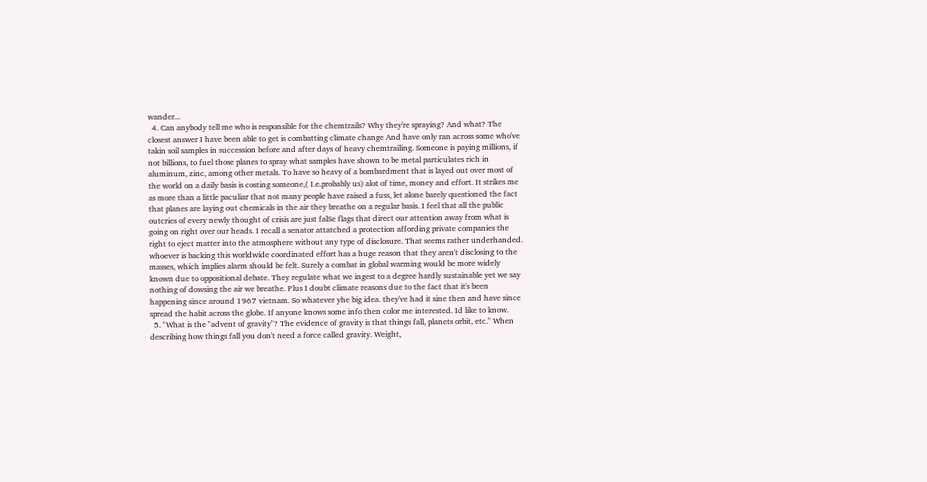wander...
  4. Can anybody tell me who is responsible for the chemtrails? Why they're spraying? And what? The closest answer I have been able to get is combatting climate change And have only ran across some who've takin soil samples in succession before and after days of heavy chemtrailing. Someone is paying millions, if not billions, to fuel those planes to spray what samples have shown to be metal particulates rich in aluminum, zinc, among other metals. To have so heavy of a bombardment that is layed out over most of the world on a daily basis is costing someone,( I.e.probably us) alot of time, money and effort. It strikes me as more than a little paculiar that not many people have raised a fuss, let alone barely questioned the fact that planes are laying out chemicals in the air they breathe on a regular basis. I feel that all the public outcries of every newly thought of crisis are just falSe flags that direct our attention away from what is going on right over our heads. I recall a senator attatched a protection affording private companies the right to eject matter into the atmosphere without any type of disclosure. That seems rather underhanded. whoever is backing this worldwide coordinated effort has a huge reason that they aren't disclosing to the masses, which implies alarm should be felt. Surely a combat in global warming would be more widely known due to oppositional debate. They regulate what we ingest to a degree hardly sustainable yet we say nothing of dowsing the air we breathe. Plus I doubt climate reasons due to the fact that it's been happening since around 1967 vietnam. So whatever yhe big idea. they've had it sine then and have since spread the habit across the globe. If anyone knows some info then color me interested. Id like to know.
  5. "What is the "advent of gravity"? The evidence of gravity is that things fall, planets orbit, etc." When describing how things fall you don't need a force called gravity. Weight,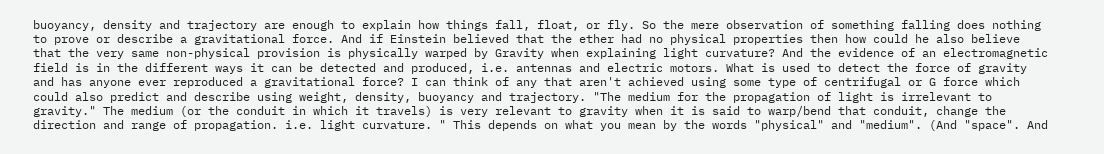buoyancy, density and trajectory are enough to explain how things fall, float, or fly. So the mere observation of something falling does nothing to prove or describe a gravitational force. And if Einstein believed that the ether had no physical properties then how could he also believe that the very same non-physical provision is physically warped by Gravity when explaining light curvature? And the evidence of an electromagnetic field is in the different ways it can be detected and produced, i.e. antennas and electric motors. What is used to detect the force of gravity and has anyone ever reproduced a gravitational force? I can think of any that aren't achieved using some type of centrifugal or G force which could also predict and describe using weight, density, buoyancy and trajectory. "The medium for the propagation of light is irrelevant to gravity." The medium (or the conduit in which it travels) is very relevant to gravity when it is said to warp/bend that conduit, change the direction and range of propagation. i.e. light curvature. " This depends on what you mean by the words "physical" and "medium". (And "space". And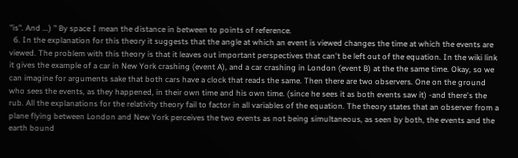"is". And ...) " By space I mean the distance in between to points of reference.
  6. In the explanation for this theory it suggests that the angle at which an event is viewed changes the time at which the events are viewed. The problem with this theory is that it leaves out important perspectives that can't be left out of the equation. In the wiki link it gives the example of a car in New York crashing (event A), and a car crashing in London (event B) at the the same time. Okay, so we can imagine for arguments sake that both cars have a clock that reads the same. Then there are two observers. One on the ground who sees the events, as they happened, in their own time and his own time. (since he sees it as both events saw it) -and there's the rub. All the explanations for the relativity theory fail to factor in all variables of the equation. The theory states that an observer from a plane flying between London and New York perceives the two events as not being simultaneous, as seen by both, the events and the earth bound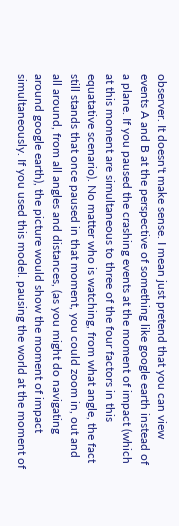observer. It doesn't make sense. I mean just pretend that you can view events A and B at the perspective of something like google earth instead of a plane. If you paused the crashing events at the moment of impact (which at this moment are simultaneous to three of the four factors in this equatative scenario). No matter who is watching, from what angle, the fact still stands that once paused in that moment, you could zoom in, out and all around, from all angles and distances, (as you might do navigating around google earth), the picture would show the moment of impact simultaneously. If you used this model. pausing the world at the moment of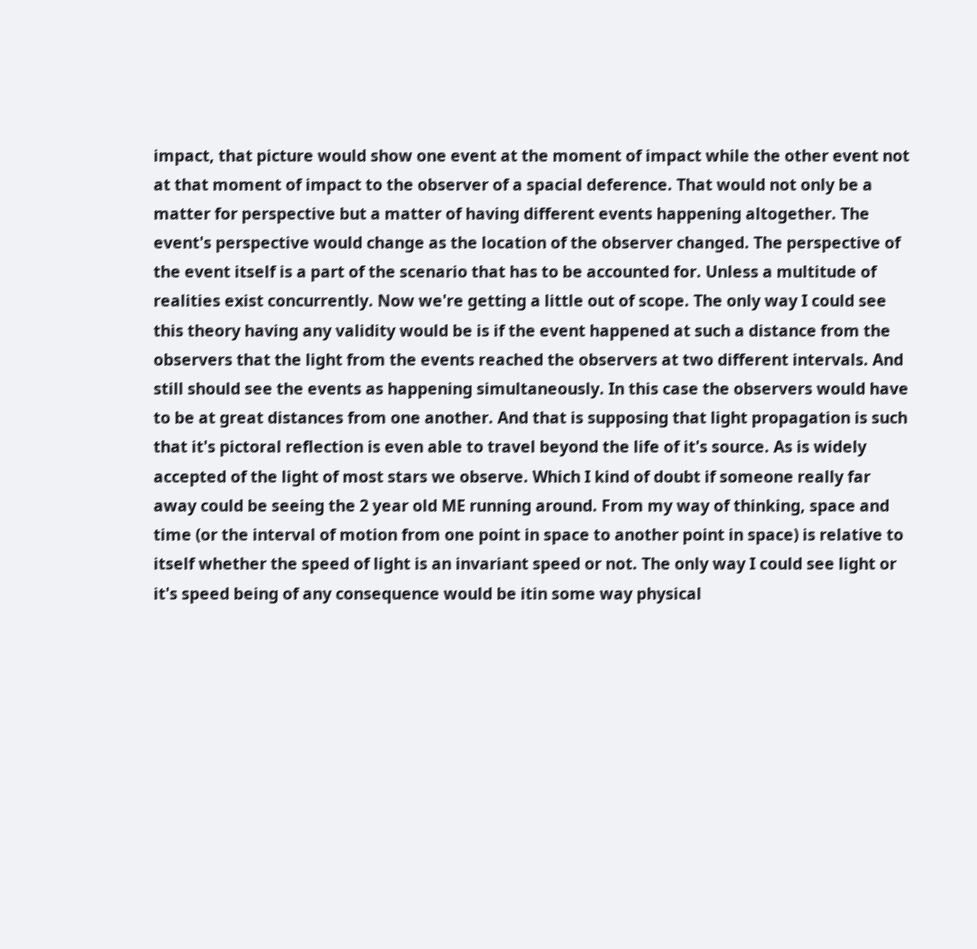impact, that picture would show one event at the moment of impact while the other event not at that moment of impact to the observer of a spacial deference. That would not only be a matter for perspective but a matter of having different events happening altogether. The event's perspective would change as the location of the observer changed. The perspective of the event itself is a part of the scenario that has to be accounted for. Unless a multitude of realities exist concurrently. Now we're getting a little out of scope. The only way I could see this theory having any validity would be is if the event happened at such a distance from the observers that the light from the events reached the observers at two different intervals. And still should see the events as happening simultaneously. In this case the observers would have to be at great distances from one another. And that is supposing that light propagation is such that it's pictoral reflection is even able to travel beyond the life of it's source. As is widely accepted of the light of most stars we observe. Which I kind of doubt if someone really far away could be seeing the 2 year old ME running around. From my way of thinking, space and time (or the interval of motion from one point in space to another point in space) is relative to itself whether the speed of light is an invariant speed or not. The only way I could see light or it's speed being of any consequence would be itin some way physical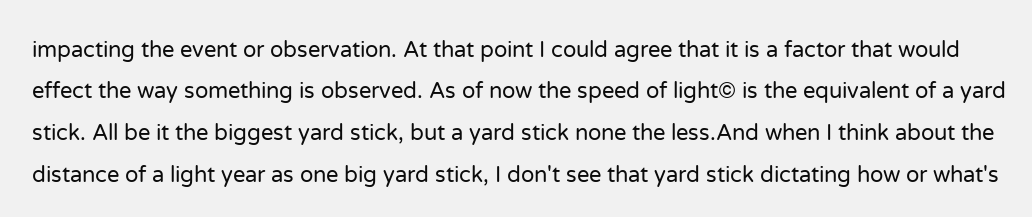impacting the event or observation. At that point I could agree that it is a factor that would effect the way something is observed. As of now the speed of light© is the equivalent of a yard stick. All be it the biggest yard stick, but a yard stick none the less.And when I think about the distance of a light year as one big yard stick, I don't see that yard stick dictating how or what's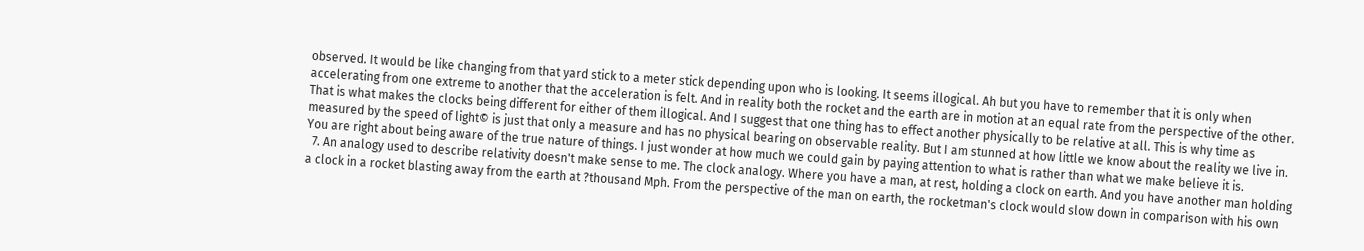observed. It would be like changing from that yard stick to a meter stick depending upon who is looking. It seems illogical. Ah but you have to remember that it is only when accelerating from one extreme to another that the acceleration is felt. And in reality both the rocket and the earth are in motion at an equal rate from the perspective of the other. That is what makes the clocks being different for either of them illogical. And I suggest that one thing has to effect another physically to be relative at all. This is why time as measured by the speed of light© is just that only a measure and has no physical bearing on observable reality. But I am stunned at how little we know about the reality we live in. You are right about being aware of the true nature of things. I just wonder at how much we could gain by paying attention to what is rather than what we make believe it is.
  7. An analogy used to describe relativity doesn't make sense to me. The clock analogy. Where you have a man, at rest, holding a clock on earth. And you have another man holding a clock in a rocket blasting away from the earth at ?thousand Mph. From the perspective of the man on earth, the rocketman's clock would slow down in comparison with his own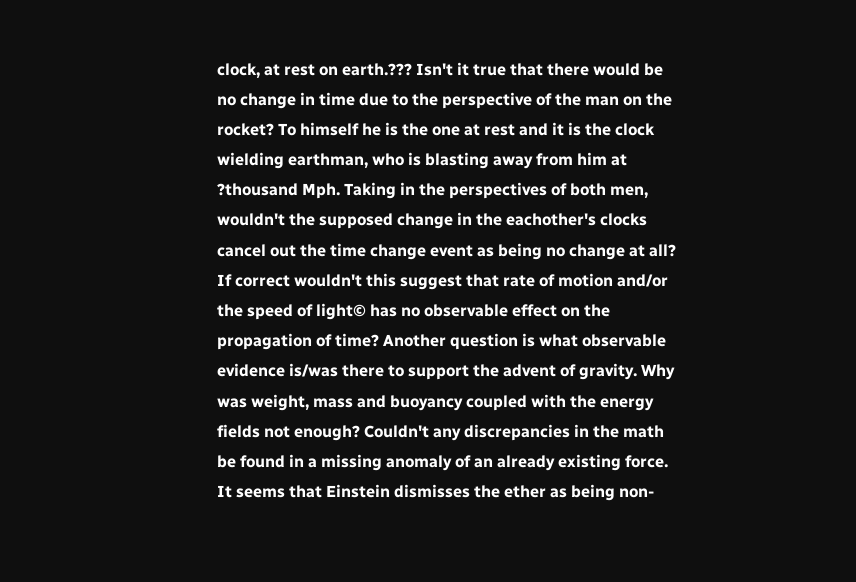clock, at rest on earth.??? Isn't it true that there would be no change in time due to the perspective of the man on the rocket? To himself he is the one at rest and it is the clock wielding earthman, who is blasting away from him at ?thousand Mph. Taking in the perspectives of both men, wouldn't the supposed change in the eachother's clocks cancel out the time change event as being no change at all? If correct wouldn't this suggest that rate of motion and/or the speed of light© has no observable effect on the propagation of time? Another question is what observable evidence is/was there to support the advent of gravity. Why was weight, mass and buoyancy coupled with the energy fields not enough? Couldn't any discrepancies in the math be found in a missing anomaly of an already existing force. It seems that Einstein dismisses the ether as being non-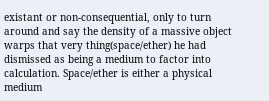existant or non-consequential, only to turn around and say the density of a massive object warps that very thing(space/ether) he had dismissed as being a medium to factor into calculation. Space/ether is either a physical medium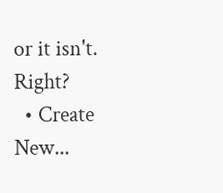or it isn't. Right?
  • Create New...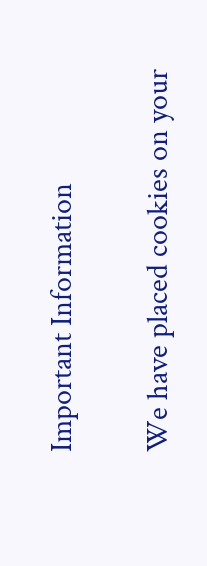Important Information

We have placed cookies on your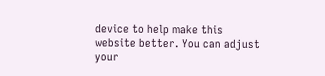device to help make this website better. You can adjust your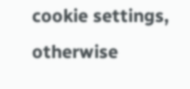cookie settings, otherwise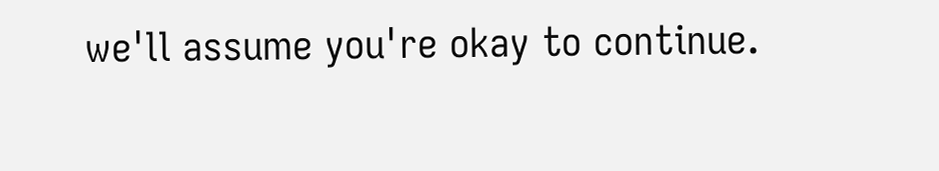we'll assume you're okay to continue.